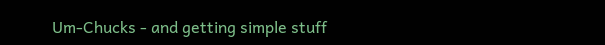Um-Chucks - and getting simple stuff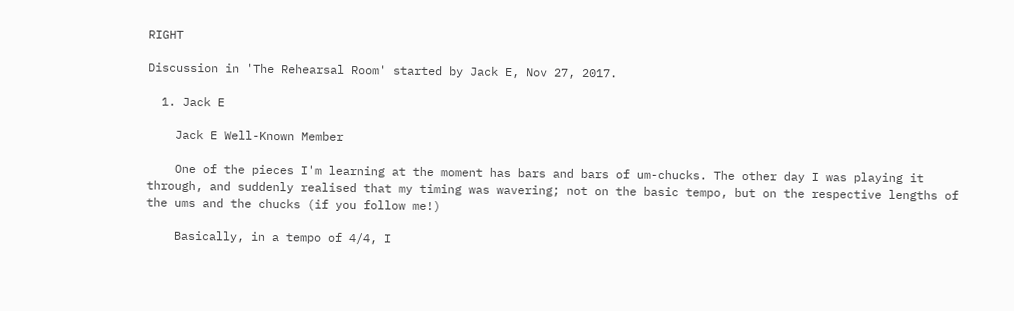RIGHT

Discussion in 'The Rehearsal Room' started by Jack E, Nov 27, 2017.

  1. Jack E

    Jack E Well-Known Member

    One of the pieces I'm learning at the moment has bars and bars of um-chucks. The other day I was playing it through, and suddenly realised that my timing was wavering; not on the basic tempo, but on the respective lengths of the ums and the chucks (if you follow me!)

    Basically, in a tempo of 4/4, I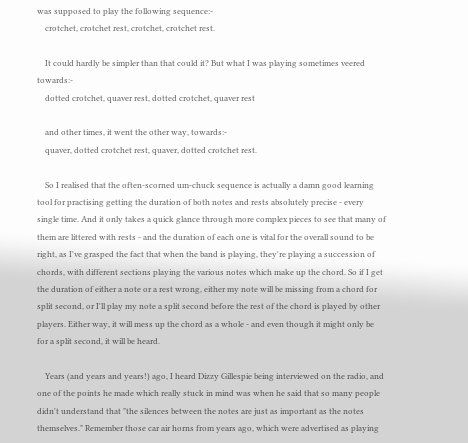was supposed to play the following sequence:-
    crotchet, crotchet rest, crotchet, crotchet rest.

    It could hardly be simpler than that could it? But what I was playing sometimes veered towards:-
    dotted crotchet, quaver rest, dotted crotchet, quaver rest

    and other times, it went the other way, towards:-
    quaver, dotted crotchet rest, quaver, dotted crotchet rest.

    So I realised that the often-scorned um-chuck sequence is actually a damn good learning tool for practising getting the duration of both notes and rests absolutely precise - every single time. And it only takes a quick glance through more complex pieces to see that many of them are littered with rests - and the duration of each one is vital for the overall sound to be right, as I've grasped the fact that when the band is playing, they're playing a succession of chords, with different sections playing the various notes which make up the chord. So if I get the duration of either a note or a rest wrong, either my note will be missing from a chord for split second, or I'll play my note a split second before the rest of the chord is played by other players. Either way, it will mess up the chord as a whole - and even though it might only be for a split second, it will be heard.

    Years (and years and years!) ago, I heard Dizzy Gillespie being interviewed on the radio, and one of the points he made which really stuck in mind was when he said that so many people didn't understand that "the silences between the notes are just as important as the notes themselves." Remember those car air horns from years ago, which were advertised as playing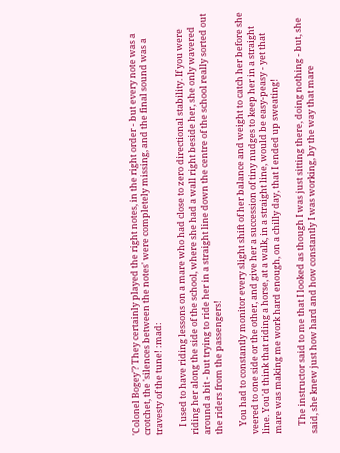'Colonel Bogey'? They certainly played the right notes, in the right order - but every note was a crotchet, the 'silences between the notes' were completely missing, and the final sound was a travesty of the tune! :mad:

    I used to have riding lessons on a mare who had close to zero directional stability. If you were riding her along the side of the school, where she had a wall right beside her, she only wavered around a bit - but trying to ride her in a straight line down the centre of the school really sorted out the riders from the passengers!

    You had to constantly monitor every slight shift of her balance and weight to catch her before she veered to one side or the other, and give her a succession of tiny nudges to keep her in a straight line. You'd think that riding a horse, at a walk, in a straight line, would be easy-peasy - yet that mare was making me work hard enough, on a chilly day, that I ended up sweating!

    The instructor said to me that I looked as though I was just sitting there, doing nothing - but, she said, she knew just how hard and how constantly I was working, by the way that mare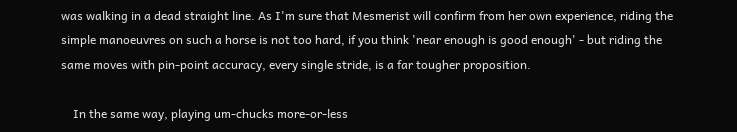was walking in a dead straight line. As I'm sure that Mesmerist will confirm from her own experience, riding the simple manoeuvres on such a horse is not too hard, if you think 'near enough is good enough' - but riding the same moves with pin-point accuracy, every single stride, is a far tougher proposition.

    In the same way, playing um-chucks more-or-less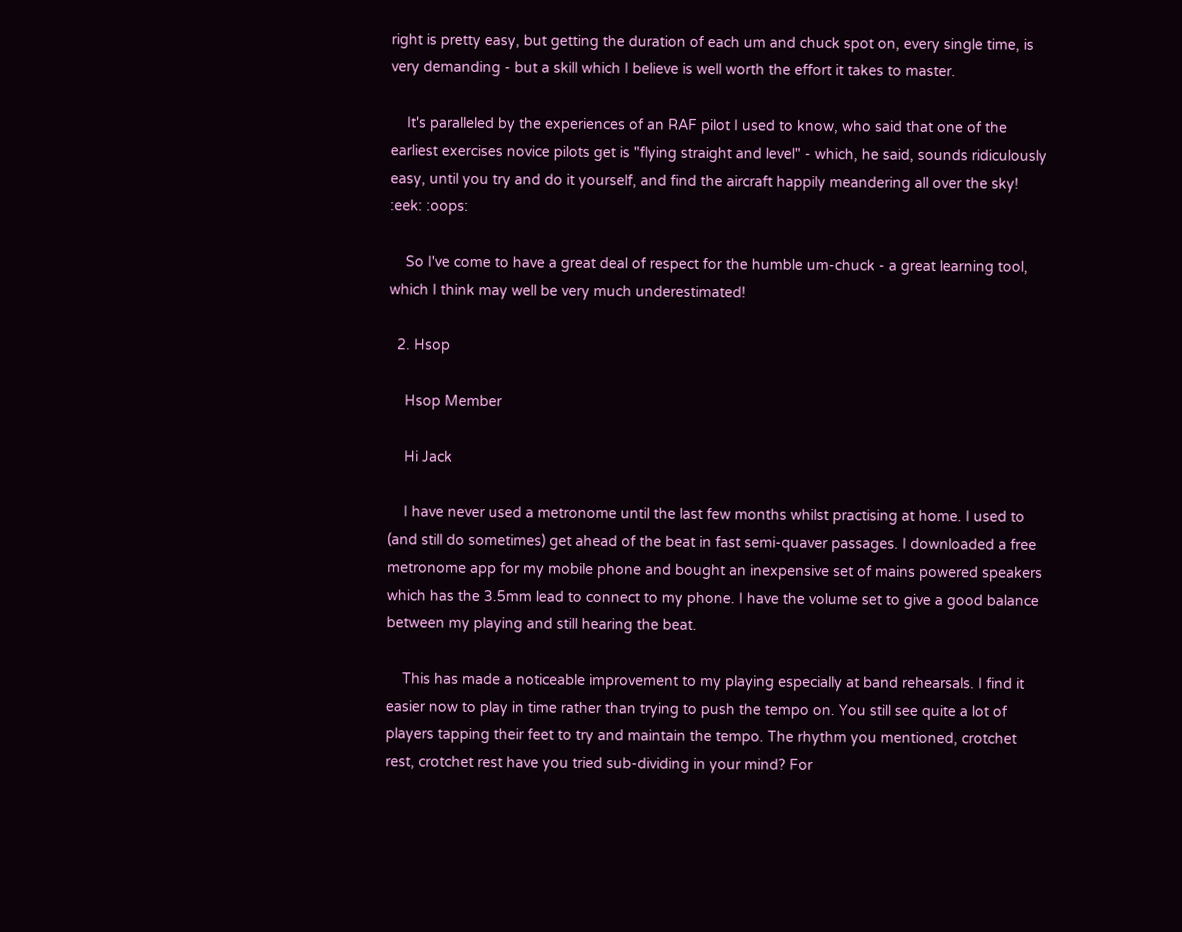right is pretty easy, but getting the duration of each um and chuck spot on, every single time, is very demanding - but a skill which I believe is well worth the effort it takes to master.

    It's paralleled by the experiences of an RAF pilot I used to know, who said that one of the earliest exercises novice pilots get is "flying straight and level" - which, he said, sounds ridiculously easy, until you try and do it yourself, and find the aircraft happily meandering all over the sky! :eek: :oops:

    So I've come to have a great deal of respect for the humble um-chuck - a great learning tool, which I think may well be very much underestimated!

  2. Hsop

    Hsop Member

    Hi Jack

    I have never used a metronome until the last few months whilst practising at home. I used to (and still do sometimes) get ahead of the beat in fast semi-quaver passages. I downloaded a free metronome app for my mobile phone and bought an inexpensive set of mains powered speakers which has the 3.5mm lead to connect to my phone. I have the volume set to give a good balance between my playing and still hearing the beat.

    This has made a noticeable improvement to my playing especially at band rehearsals. I find it easier now to play in time rather than trying to push the tempo on. You still see quite a lot of players tapping their feet to try and maintain the tempo. The rhythm you mentioned, crotchet rest, crotchet rest have you tried sub-dividing in your mind? For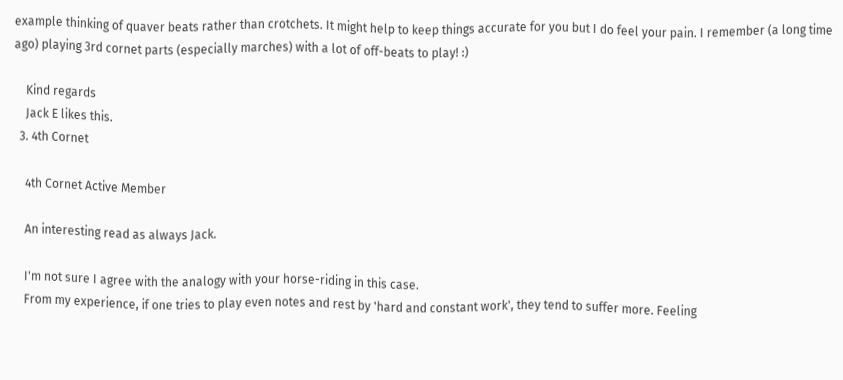example thinking of quaver beats rather than crotchets. It might help to keep things accurate for you but I do feel your pain. I remember (a long time ago) playing 3rd cornet parts (especially marches) with a lot of off-beats to play! :)

    Kind regards
    Jack E likes this.
  3. 4th Cornet

    4th Cornet Active Member

    An interesting read as always Jack.

    I'm not sure I agree with the analogy with your horse-riding in this case.
    From my experience, if one tries to play even notes and rest by 'hard and constant work', they tend to suffer more. Feeling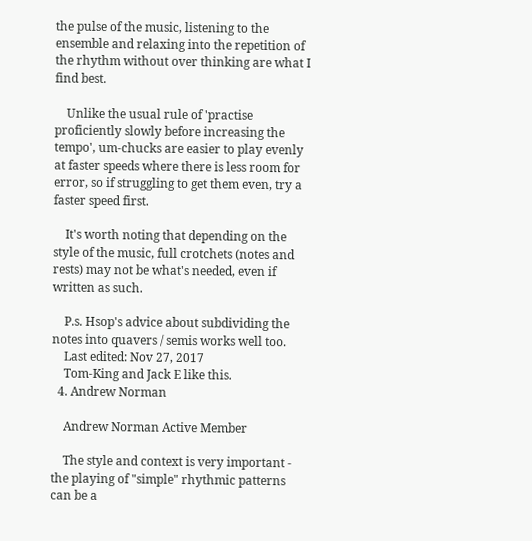the pulse of the music, listening to the ensemble and relaxing into the repetition of the rhythm without over thinking are what I find best.

    Unlike the usual rule of 'practise proficiently slowly before increasing the tempo', um-chucks are easier to play evenly at faster speeds where there is less room for error, so if struggling to get them even, try a faster speed first.

    It's worth noting that depending on the style of the music, full crotchets (notes and rests) may not be what's needed, even if written as such.

    P.s. Hsop's advice about subdividing the notes into quavers / semis works well too.
    Last edited: Nov 27, 2017
    Tom-King and Jack E like this.
  4. Andrew Norman

    Andrew Norman Active Member

    The style and context is very important - the playing of "simple" rhythmic patterns can be a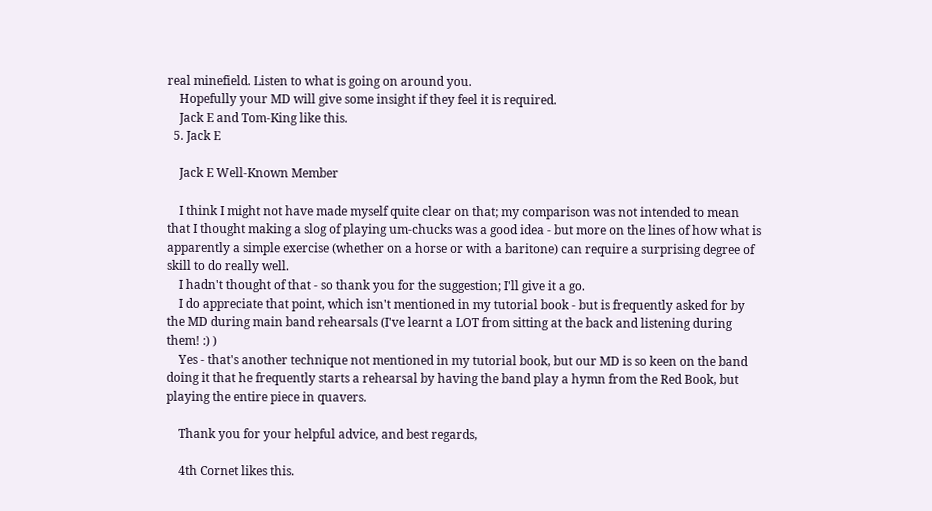real minefield. Listen to what is going on around you.
    Hopefully your MD will give some insight if they feel it is required.
    Jack E and Tom-King like this.
  5. Jack E

    Jack E Well-Known Member

    I think I might not have made myself quite clear on that; my comparison was not intended to mean that I thought making a slog of playing um-chucks was a good idea - but more on the lines of how what is apparently a simple exercise (whether on a horse or with a baritone) can require a surprising degree of skill to do really well.
    I hadn't thought of that - so thank you for the suggestion; I'll give it a go.
    I do appreciate that point, which isn't mentioned in my tutorial book - but is frequently asked for by the MD during main band rehearsals (I've learnt a LOT from sitting at the back and listening during them! :) )
    Yes - that's another technique not mentioned in my tutorial book, but our MD is so keen on the band doing it that he frequently starts a rehearsal by having the band play a hymn from the Red Book, but playing the entire piece in quavers.

    Thank you for your helpful advice, and best regards,

    4th Cornet likes this.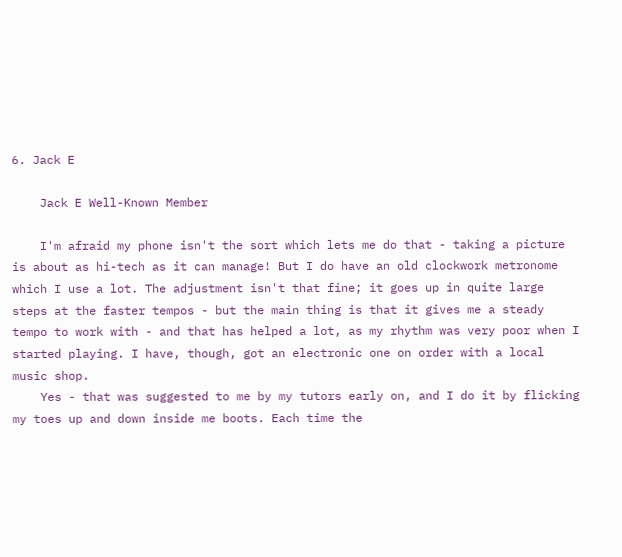6. Jack E

    Jack E Well-Known Member

    I'm afraid my phone isn't the sort which lets me do that - taking a picture is about as hi-tech as it can manage! But I do have an old clockwork metronome which I use a lot. The adjustment isn't that fine; it goes up in quite large steps at the faster tempos - but the main thing is that it gives me a steady tempo to work with - and that has helped a lot, as my rhythm was very poor when I started playing. I have, though, got an electronic one on order with a local music shop.
    Yes - that was suggested to me by my tutors early on, and I do it by flicking my toes up and down inside me boots. Each time the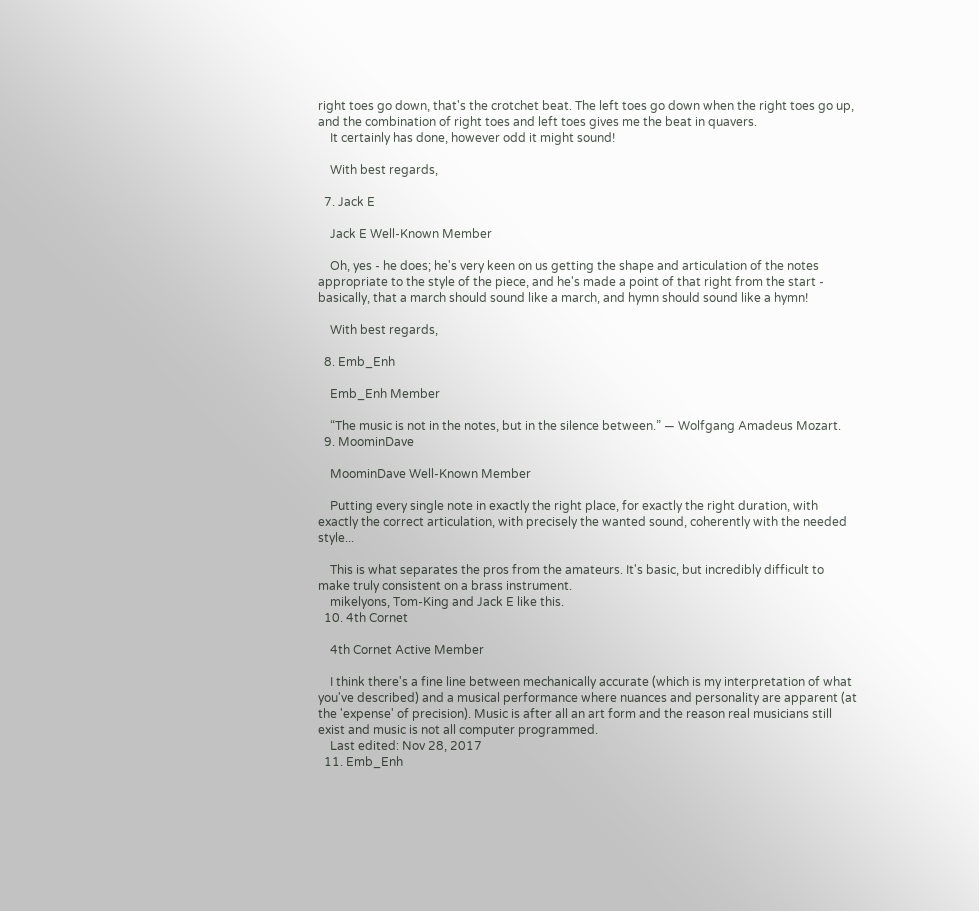right toes go down, that's the crotchet beat. The left toes go down when the right toes go up, and the combination of right toes and left toes gives me the beat in quavers.
    It certainly has done, however odd it might sound!

    With best regards,

  7. Jack E

    Jack E Well-Known Member

    Oh, yes - he does; he's very keen on us getting the shape and articulation of the notes appropriate to the style of the piece, and he's made a point of that right from the start - basically, that a march should sound like a march, and hymn should sound like a hymn!

    With best regards,

  8. Emb_Enh

    Emb_Enh Member

    “The music is not in the notes, but in the silence between.” ― Wolfgang Amadeus Mozart.
  9. MoominDave

    MoominDave Well-Known Member

    Putting every single note in exactly the right place, for exactly the right duration, with exactly the correct articulation, with precisely the wanted sound, coherently with the needed style...

    This is what separates the pros from the amateurs. It's basic, but incredibly difficult to make truly consistent on a brass instrument.
    mikelyons, Tom-King and Jack E like this.
  10. 4th Cornet

    4th Cornet Active Member

    I think there's a fine line between mechanically accurate (which is my interpretation of what you've described) and a musical performance where nuances and personality are apparent (at the 'expense' of precision). Music is after all an art form and the reason real musicians still exist and music is not all computer programmed.
    Last edited: Nov 28, 2017
  11. Emb_Enh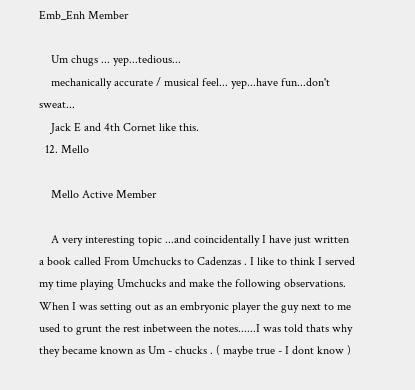Emb_Enh Member

    Um chugs ... yep...tedious...
    mechanically accurate / musical feel... yep...have fun...don't sweat...
    Jack E and 4th Cornet like this.
  12. Mello

    Mello Active Member

    A very interesting topic ...and coincidentally I have just written a book called From Umchucks to Cadenzas . I like to think I served my time playing Umchucks and make the following observations. When I was setting out as an embryonic player the guy next to me used to grunt the rest inbetween the notes......I was told thats why they became known as Um - chucks . ( maybe true - I dont know )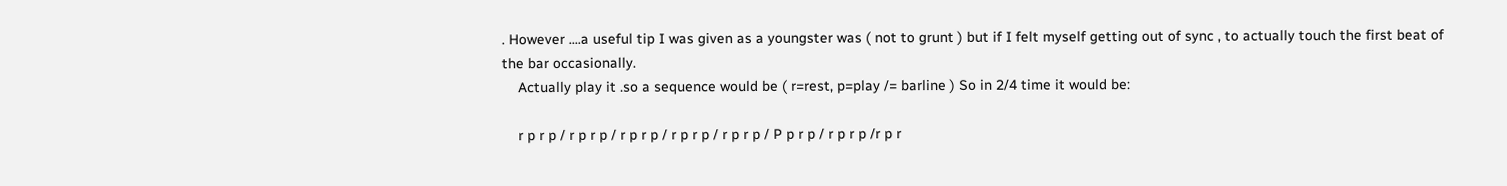. However ....a useful tip I was given as a youngster was ( not to grunt ) but if I felt myself getting out of sync , to actually touch the first beat of the bar occasionally.
    Actually play it .so a sequence would be ( r=rest, p=play /= barline ) So in 2/4 time it would be:

    r p r p / r p r p / r p r p / r p r p / r p r p / P p r p / r p r p /r p r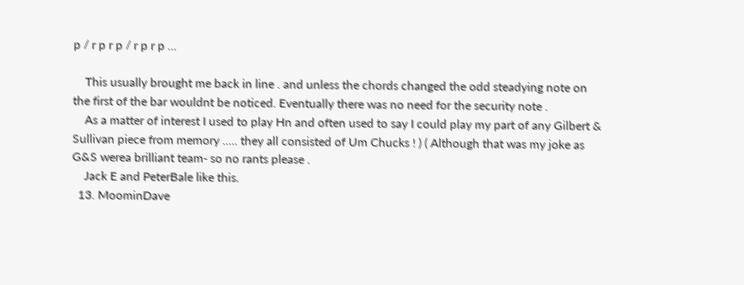p / r p r p / r p r p ...

    This usually brought me back in line . and unless the chords changed the odd steadying note on the first of the bar wouldnt be noticed. Eventually there was no need for the security note .
    As a matter of interest I used to play Hn and often used to say I could play my part of any Gilbert & Sullivan piece from memory ..... they all consisted of Um Chucks ! ) ( Although that was my joke as G&S werea brilliant team- so no rants please .
    Jack E and PeterBale like this.
  13. MoominDave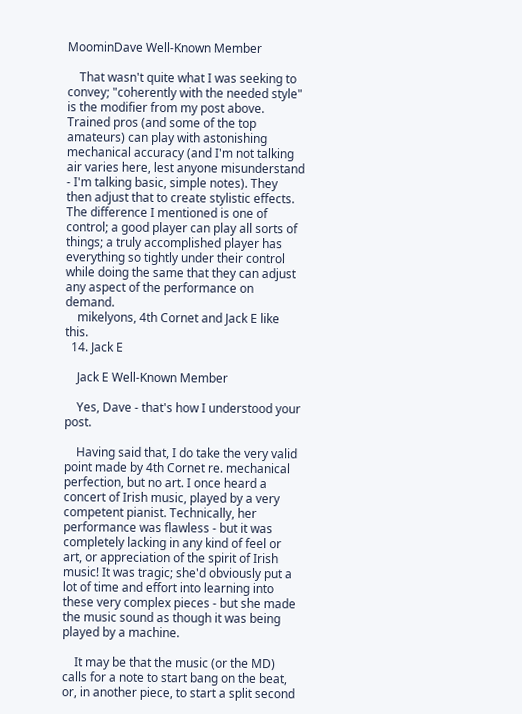MoominDave Well-Known Member

    That wasn't quite what I was seeking to convey; "coherently with the needed style" is the modifier from my post above. Trained pros (and some of the top amateurs) can play with astonishing mechanical accuracy (and I'm not talking air varies here, lest anyone misunderstand - I'm talking basic, simple notes). They then adjust that to create stylistic effects. The difference I mentioned is one of control; a good player can play all sorts of things; a truly accomplished player has everything so tightly under their control while doing the same that they can adjust any aspect of the performance on demand.
    mikelyons, 4th Cornet and Jack E like this.
  14. Jack E

    Jack E Well-Known Member

    Yes, Dave - that's how I understood your post.

    Having said that, I do take the very valid point made by 4th Cornet re. mechanical perfection, but no art. I once heard a concert of Irish music, played by a very competent pianist. Technically, her performance was flawless - but it was completely lacking in any kind of feel or art, or appreciation of the spirit of Irish music! It was tragic; she'd obviously put a lot of time and effort into learning into these very complex pieces - but she made the music sound as though it was being played by a machine.

    It may be that the music (or the MD) calls for a note to start bang on the beat, or, in another piece, to start a split second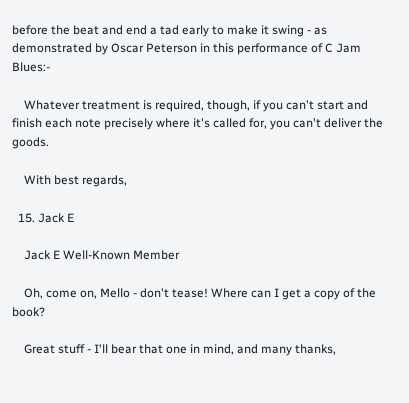before the beat and end a tad early to make it swing - as demonstrated by Oscar Peterson in this performance of C Jam Blues:-

    Whatever treatment is required, though, if you can't start and finish each note precisely where it's called for, you can't deliver the goods.

    With best regards,

  15. Jack E

    Jack E Well-Known Member

    Oh, come on, Mello - don't tease! Where can I get a copy of the book?

    Great stuff - I'll bear that one in mind, and many thanks,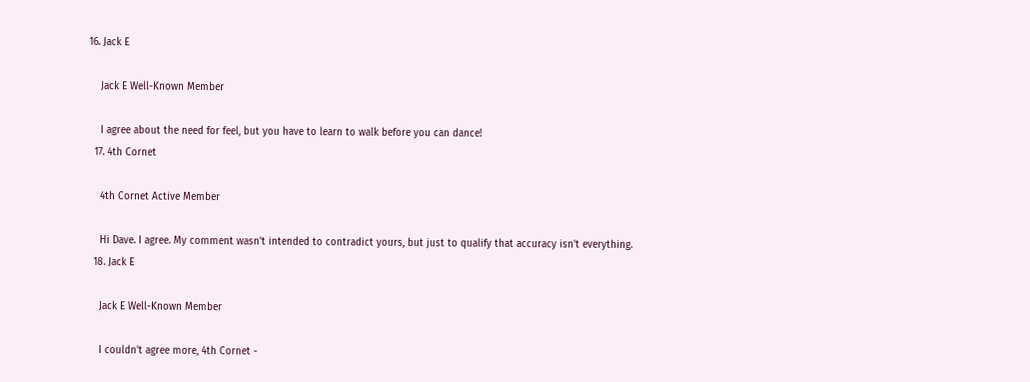16. Jack E

    Jack E Well-Known Member

    I agree about the need for feel, but you have to learn to walk before you can dance!
  17. 4th Cornet

    4th Cornet Active Member

    Hi Dave. I agree. My comment wasn't intended to contradict yours, but just to qualify that accuracy isn't everything.
  18. Jack E

    Jack E Well-Known Member

    I couldn't agree more, 4th Cornet -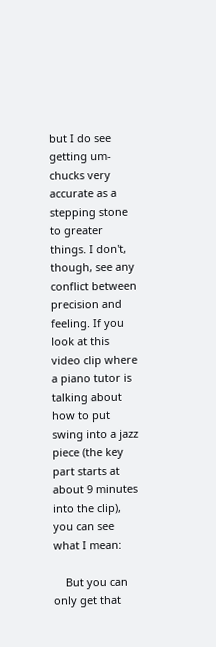but I do see getting um-chucks very accurate as a stepping stone to greater things. I don't, though, see any conflict between precision and feeling. If you look at this video clip where a piano tutor is talking about how to put swing into a jazz piece (the key part starts at about 9 minutes into the clip), you can see what I mean:

    But you can only get that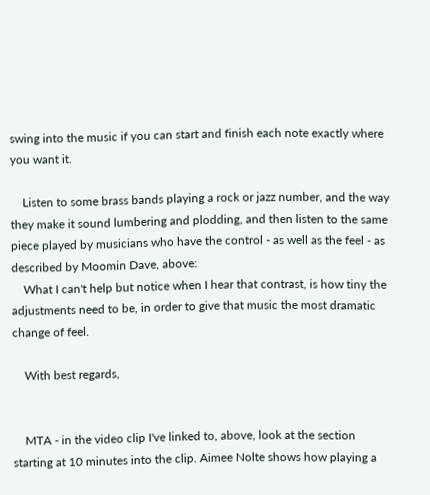swing into the music if you can start and finish each note exactly where you want it.

    Listen to some brass bands playing a rock or jazz number, and the way they make it sound lumbering and plodding, and then listen to the same piece played by musicians who have the control - as well as the feel - as described by Moomin Dave, above:
    What I can't help but notice when I hear that contrast, is how tiny the adjustments need to be, in order to give that music the most dramatic change of feel.

    With best regards,


    MTA - in the video clip I've linked to, above, look at the section starting at 10 minutes into the clip. Aimee Nolte shows how playing a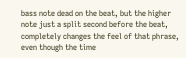bass note dead on the beat, but the higher note just a split second before the beat, completely changes the feel of that phrase, even though the time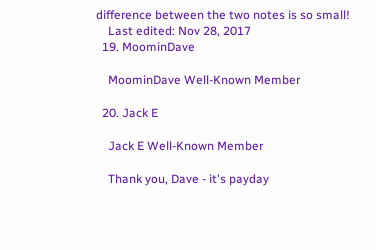difference between the two notes is so small!
    Last edited: Nov 28, 2017
  19. MoominDave

    MoominDave Well-Known Member

  20. Jack E

    Jack E Well-Known Member

    Thank you, Dave - it's payday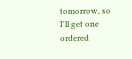tomorrow, so I'll get one ordered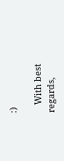:)

    With best regards,